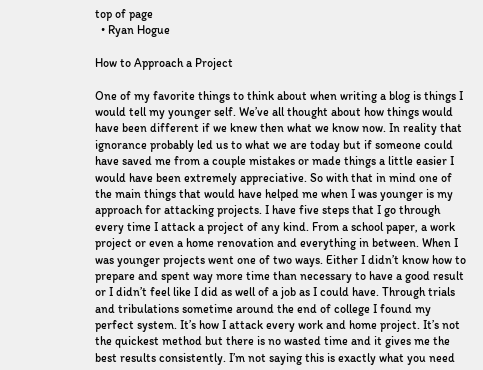top of page
  • Ryan Hogue

How to Approach a Project

One of my favorite things to think about when writing a blog is things I would tell my younger self. We’ve all thought about how things would have been different if we knew then what we know now. In reality that ignorance probably led us to what we are today but if someone could have saved me from a couple mistakes or made things a little easier I would have been extremely appreciative. So with that in mind one of the main things that would have helped me when I was younger is my approach for attacking projects. I have five steps that I go through every time I attack a project of any kind. From a school paper, a work project or even a home renovation and everything in between. When I was younger projects went one of two ways. Either I didn’t know how to prepare and spent way more time than necessary to have a good result or I didn’t feel like I did as well of a job as I could have. Through trials and tribulations sometime around the end of college I found my perfect system. It’s how I attack every work and home project. It’s not the quickest method but there is no wasted time and it gives me the best results consistently. I’m not saying this is exactly what you need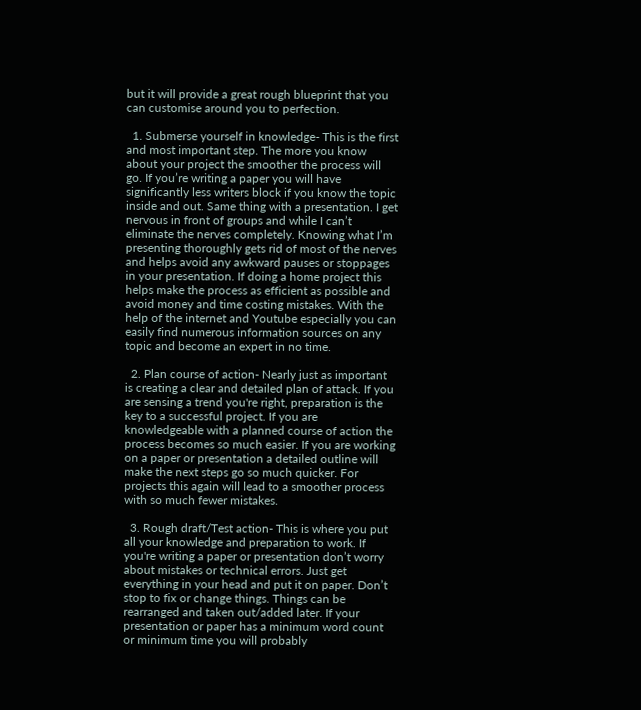but it will provide a great rough blueprint that you can customise around you to perfection.

  1. Submerse yourself in knowledge- This is the first and most important step. The more you know about your project the smoother the process will go. If you’re writing a paper you will have significantly less writers block if you know the topic inside and out. Same thing with a presentation. I get nervous in front of groups and while I can’t eliminate the nerves completely. Knowing what I’m presenting thoroughly gets rid of most of the nerves and helps avoid any awkward pauses or stoppages in your presentation. If doing a home project this helps make the process as efficient as possible and avoid money and time costing mistakes. With the help of the internet and Youtube especially you can easily find numerous information sources on any topic and become an expert in no time.

  2. Plan course of action- Nearly just as important is creating a clear and detailed plan of attack. If you are sensing a trend you're right, preparation is the key to a successful project. If you are knowledgeable with a planned course of action the process becomes so much easier. If you are working on a paper or presentation a detailed outline will make the next steps go so much quicker. For projects this again will lead to a smoother process with so much fewer mistakes.

  3. Rough draft/Test action- This is where you put all your knowledge and preparation to work. If you're writing a paper or presentation don’t worry about mistakes or technical errors. Just get everything in your head and put it on paper. Don’t stop to fix or change things. Things can be rearranged and taken out/added later. If your presentation or paper has a minimum word count or minimum time you will probably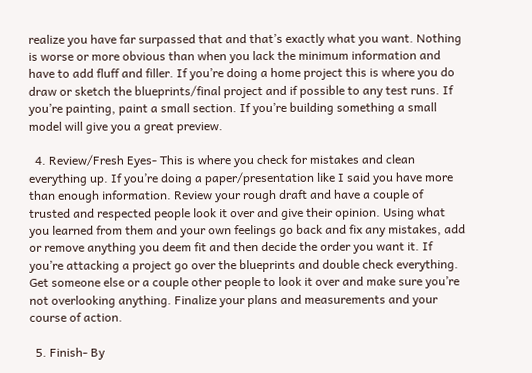realize you have far surpassed that and that’s exactly what you want. Nothing is worse or more obvious than when you lack the minimum information and have to add fluff and filler. If you’re doing a home project this is where you do draw or sketch the blueprints/final project and if possible to any test runs. If you’re painting, paint a small section. If you’re building something a small model will give you a great preview.

  4. Review/Fresh Eyes- This is where you check for mistakes and clean everything up. If you’re doing a paper/presentation like I said you have more than enough information. Review your rough draft and have a couple of trusted and respected people look it over and give their opinion. Using what you learned from them and your own feelings go back and fix any mistakes, add or remove anything you deem fit and then decide the order you want it. If you’re attacking a project go over the blueprints and double check everything. Get someone else or a couple other people to look it over and make sure you’re not overlooking anything. Finalize your plans and measurements and your course of action.

  5. Finish- By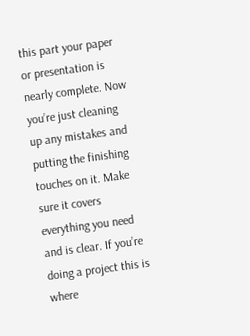this part your paper or presentation is nearly complete. Now you’re just cleaning up any mistakes and putting the finishing touches on it. Make sure it covers everything you need and is clear. If you’re doing a project this is where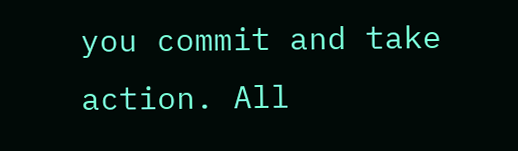you commit and take action. All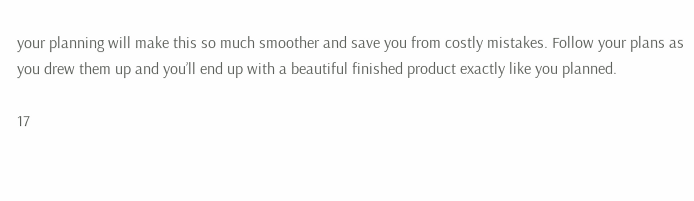your planning will make this so much smoother and save you from costly mistakes. Follow your plans as you drew them up and you’ll end up with a beautiful finished product exactly like you planned.

17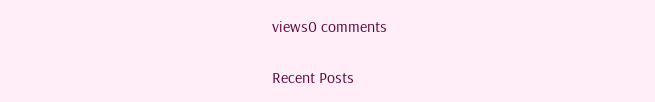views0 comments

Recent Posts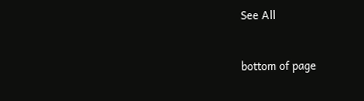See All


bottom of page